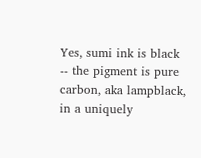Yes, sumi ink is black -- the pigment is pure carbon, aka lampblack, in a uniquely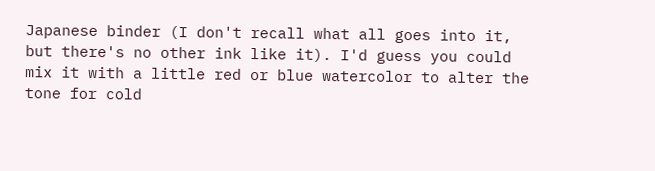Japanese binder (I don't recall what all goes into it, but there's no other ink like it). I'd guess you could mix it with a little red or blue watercolor to alter the tone for cold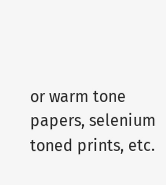or warm tone papers, selenium toned prints, etc.